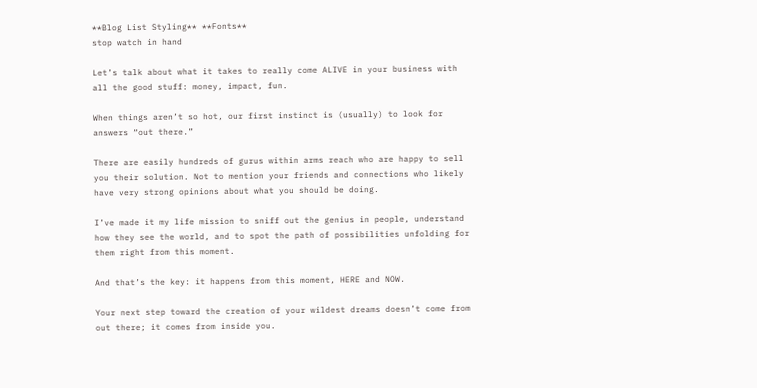**Blog List Styling** **Fonts**
stop watch in hand

Let’s talk about what it takes to really come ALIVE in your business with all the good stuff: money, impact, fun.

When things aren’t so hot, our first instinct is (usually) to look for answers “out there.”

There are easily hundreds of gurus within arms reach who are happy to sell you their solution. Not to mention your friends and connections who likely have very strong opinions about what you should be doing.

I’ve made it my life mission to sniff out the genius in people, understand how they see the world, and to spot the path of possibilities unfolding for them right from this moment.

And that’s the key: it happens from this moment, HERE and NOW.

Your next step toward the creation of your wildest dreams doesn’t come from out there; it comes from inside you.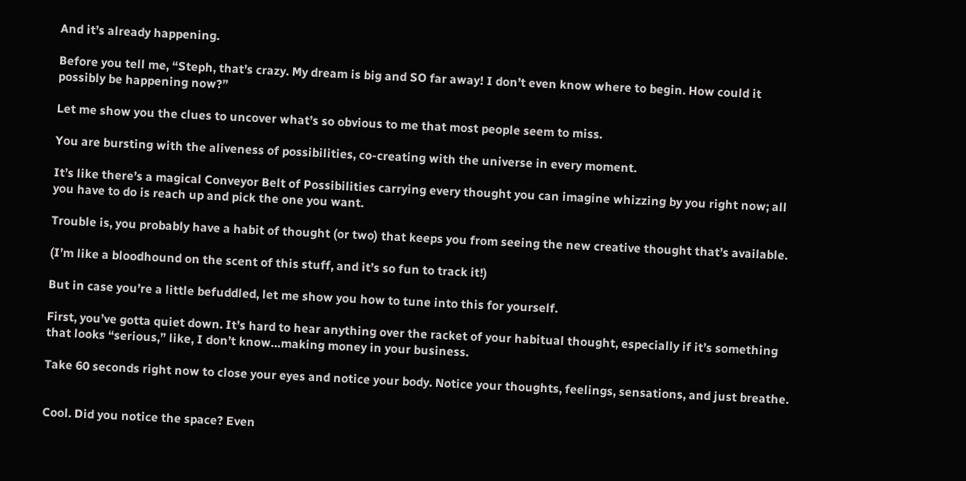And it’s already happening.

Before you tell me, “Steph, that’s crazy. My dream is big and SO far away! I don’t even know where to begin. How could it possibly be happening now?”

Let me show you the clues to uncover what’s so obvious to me that most people seem to miss.

You are bursting with the aliveness of possibilities, co-creating with the universe in every moment.

It’s like there’s a magical Conveyor Belt of Possibilities carrying every thought you can imagine whizzing by you right now; all you have to do is reach up and pick the one you want.

Trouble is, you probably have a habit of thought (or two) that keeps you from seeing the new creative thought that’s available.

(I’m like a bloodhound on the scent of this stuff, and it’s so fun to track it!)

But in case you’re a little befuddled, let me show you how to tune into this for yourself.

First, you’ve gotta quiet down. It’s hard to hear anything over the racket of your habitual thought, especially if it’s something that looks “serious,” like, I don’t know…making money in your business.

Take 60 seconds right now to close your eyes and notice your body. Notice your thoughts, feelings, sensations, and just breathe.


Cool. Did you notice the space? Even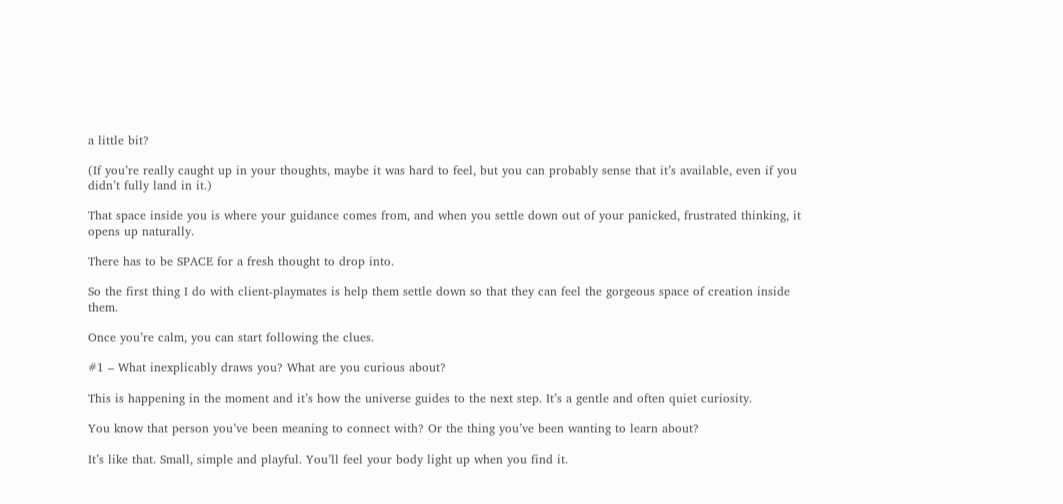a little bit?

(If you’re really caught up in your thoughts, maybe it was hard to feel, but you can probably sense that it’s available, even if you didn’t fully land in it.)

That space inside you is where your guidance comes from, and when you settle down out of your panicked, frustrated thinking, it opens up naturally.

There has to be SPACE for a fresh thought to drop into.

So the first thing I do with client-playmates is help them settle down so that they can feel the gorgeous space of creation inside them.

Once you’re calm, you can start following the clues.

#1 – What inexplicably draws you? What are you curious about?

This is happening in the moment and it’s how the universe guides to the next step. It’s a gentle and often quiet curiosity.

You know that person you’ve been meaning to connect with? Or the thing you’ve been wanting to learn about?

It’s like that. Small, simple and playful. You’ll feel your body light up when you find it.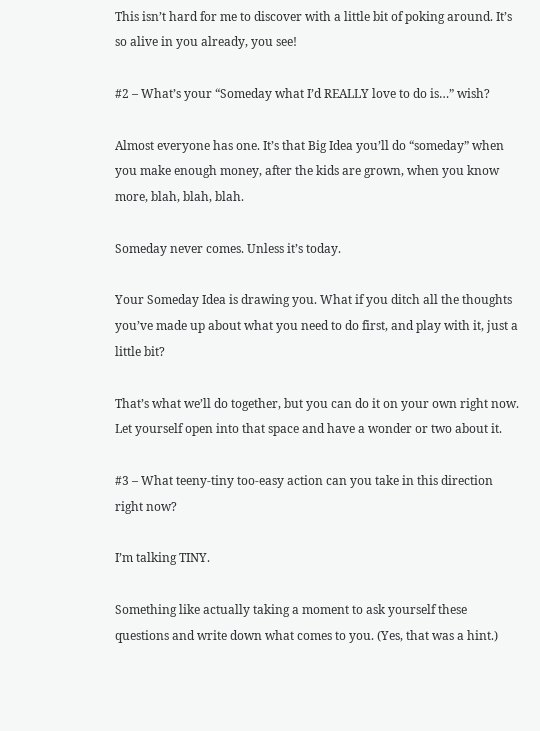This isn’t hard for me to discover with a little bit of poking around. It’s so alive in you already, you see!

#2 – What’s your “Someday what I’d REALLY love to do is…” wish?

Almost everyone has one. It’s that Big Idea you’ll do “someday” when you make enough money, after the kids are grown, when you know more, blah, blah, blah.

Someday never comes. Unless it’s today.

Your Someday Idea is drawing you. What if you ditch all the thoughts you’ve made up about what you need to do first, and play with it, just a little bit?

That’s what we’ll do together, but you can do it on your own right now. Let yourself open into that space and have a wonder or two about it.

#3 – What teeny-tiny too-easy action can you take in this direction right now?

I’m talking TINY.

Something like actually taking a moment to ask yourself these questions and write down what comes to you. (Yes, that was a hint.)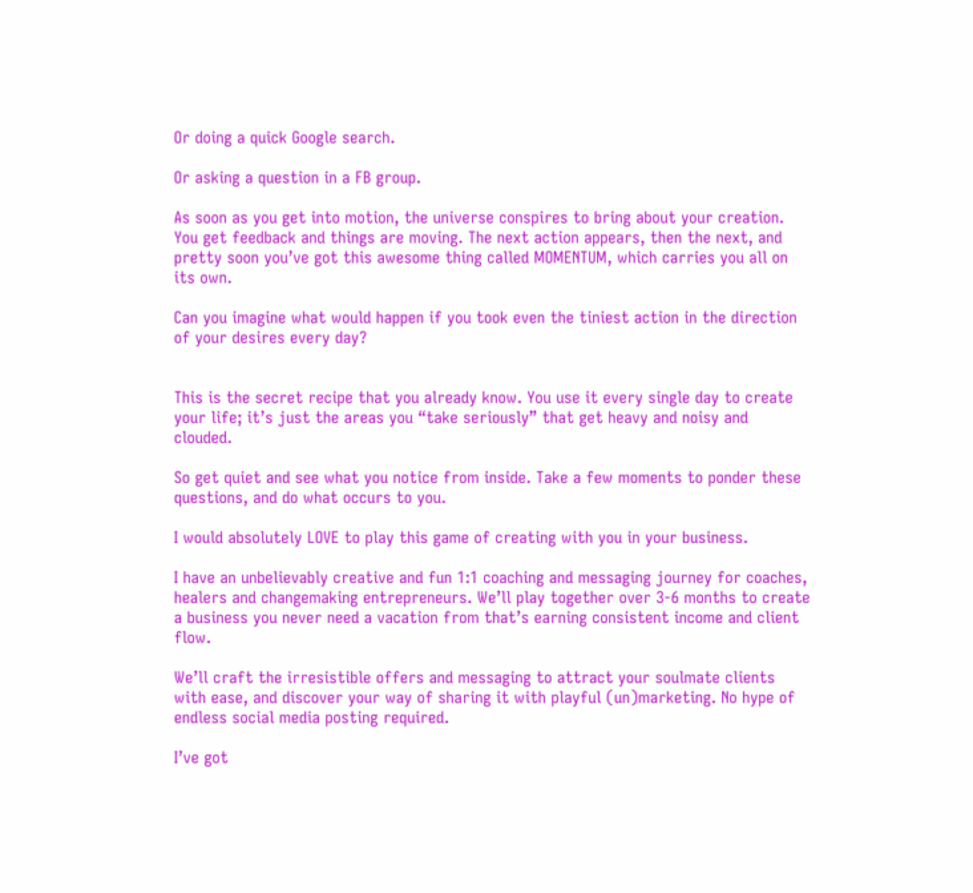Or doing a quick Google search.

Or asking a question in a FB group.

As soon as you get into motion, the universe conspires to bring about your creation. You get feedback and things are moving. The next action appears, then the next, and pretty soon you’ve got this awesome thing called MOMENTUM, which carries you all on its own.

Can you imagine what would happen if you took even the tiniest action in the direction of your desires every day?


This is the secret recipe that you already know. You use it every single day to create your life; it’s just the areas you “take seriously” that get heavy and noisy and clouded.

So get quiet and see what you notice from inside. Take a few moments to ponder these questions, and do what occurs to you.

I would absolutely LOVE to play this game of creating with you in your business.

I have an unbelievably creative and fun 1:1 coaching and messaging journey for coaches, healers and changemaking entrepreneurs. We’ll play together over 3-6 months to create a business you never need a vacation from that’s earning consistent income and client flow.

We’ll craft the irresistible offers and messaging to attract your soulmate clients with ease, and discover your way of sharing it with playful (un)marketing. No hype of endless social media posting required.

I’ve got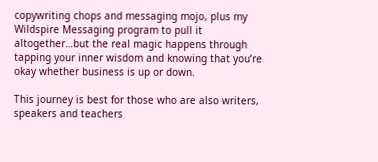copywriting chops and messaging mojo, plus my Wildspire Messaging program to pull it altogether…but the real magic happens through tapping your inner wisdom and knowing that you’re okay whether business is up or down.

This journey is best for those who are also writers, speakers and teachers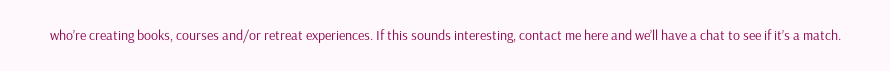who’re creating books, courses and/or retreat experiences. If this sounds interesting, contact me here and we’ll have a chat to see if it’s a match.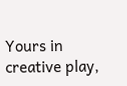Yours in creative play,